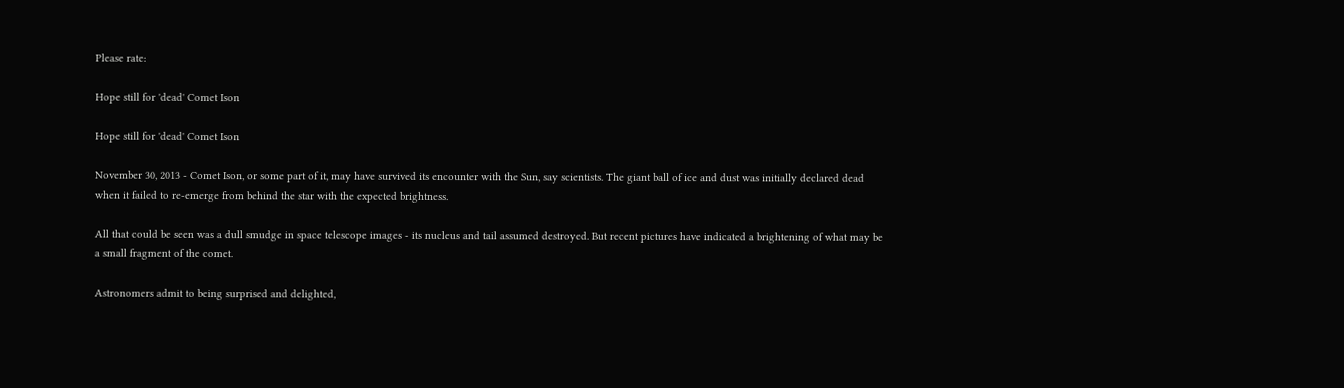Please rate:

Hope still for 'dead' Comet Ison

Hope still for 'dead' Comet Ison

November 30, 2013 - Comet Ison, or some part of it, may have survived its encounter with the Sun, say scientists. The giant ball of ice and dust was initially declared dead when it failed to re-emerge from behind the star with the expected brightness.

All that could be seen was a dull smudge in space telescope images - its nucleus and tail assumed destroyed. But recent pictures have indicated a brightening of what may be a small fragment of the comet.

Astronomers admit to being surprised and delighted,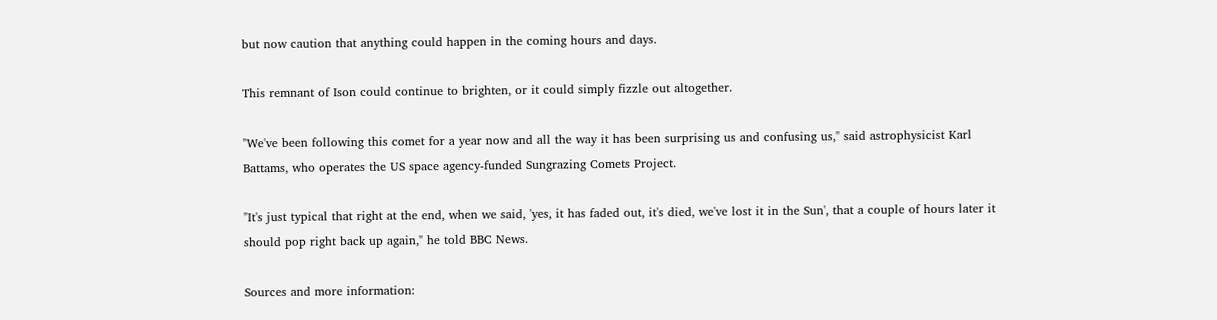but now caution that anything could happen in the coming hours and days.

This remnant of Ison could continue to brighten, or it could simply fizzle out altogether.

"We've been following this comet for a year now and all the way it has been surprising us and confusing us," said astrophysicist Karl Battams, who operates the US space agency-funded Sungrazing Comets Project.

"It's just typical that right at the end, when we said, 'yes, it has faded out, it's died, we've lost it in the Sun', that a couple of hours later it should pop right back up again," he told BBC News.

Sources and more information: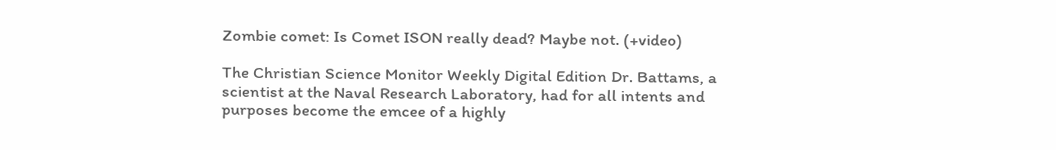Zombie comet: Is Comet ISON really dead? Maybe not. (+video)

The Christian Science Monitor Weekly Digital Edition Dr. Battams, a scientist at the Naval Research Laboratory, had for all intents and purposes become the emcee of a highly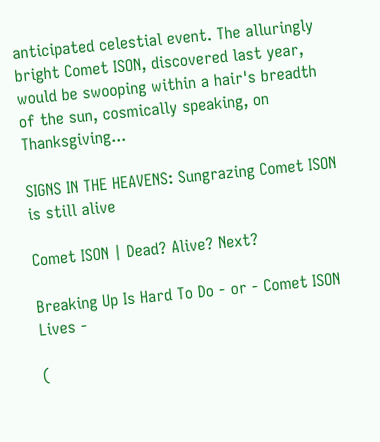anticipated celestial event. The alluringly bright Comet ISON, discovered last year, would be swooping within a hair's breadth of the sun, cosmically speaking, on Thanksgiving...

SIGNS IN THE HEAVENS: Sungrazing Comet ISON is still alive

Comet ISON | Dead? Alive? Next?

Breaking Up Is Hard To Do - or - Comet ISON Lives -

(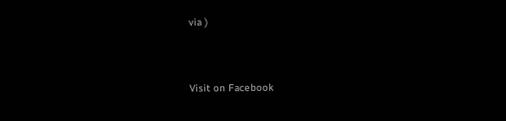via )


Visit on Facebook